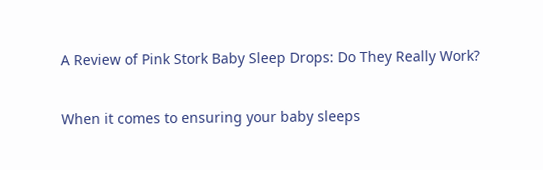A Review of Pink Stork Baby Sleep Drops: Do They Really Work?

When it comes to ensuring your baby sleeps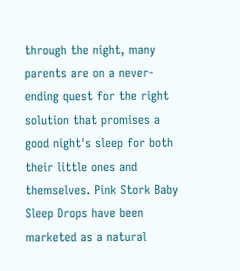through the night, many parents are on a never-ending quest for the right solution that promises a good night's sleep for both their little ones and themselves. Pink Stork Baby Sleep Drops have been marketed as a natural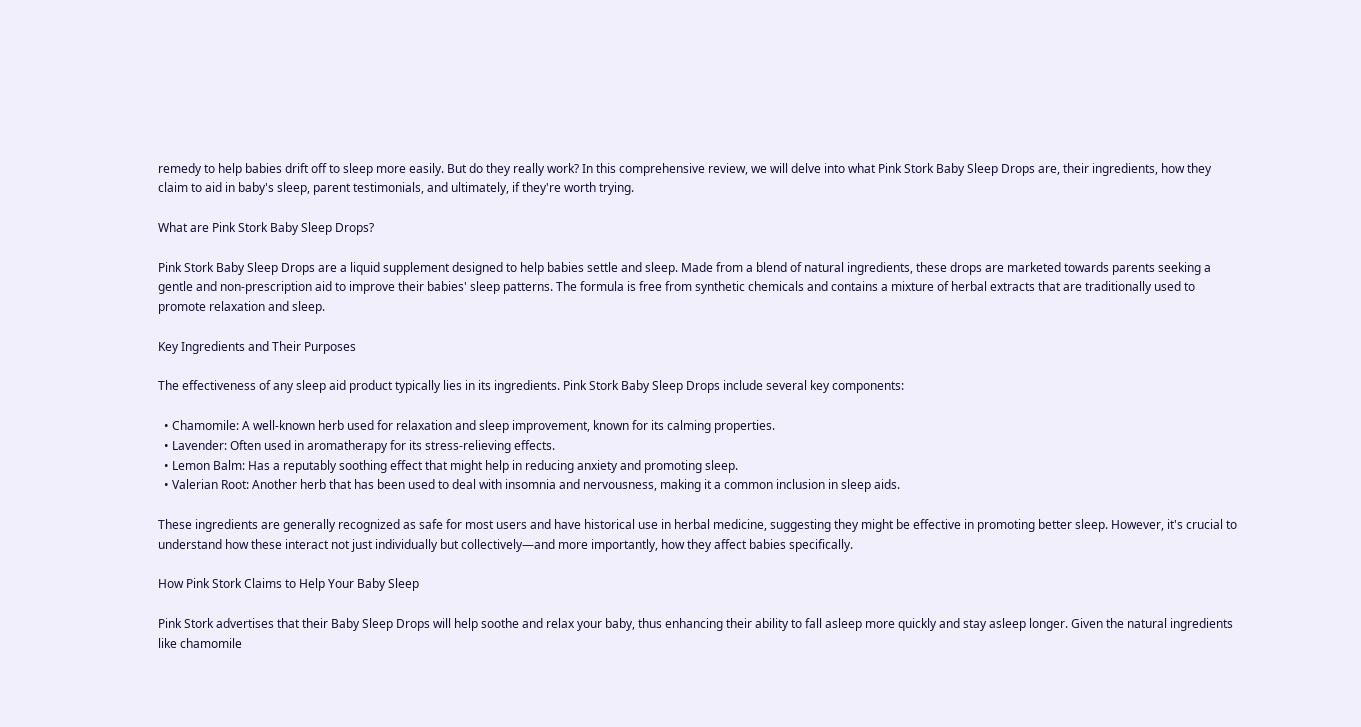remedy to help babies drift off to sleep more easily. But do they really work? In this comprehensive review, we will delve into what Pink Stork Baby Sleep Drops are, their ingredients, how they claim to aid in baby's sleep, parent testimonials, and ultimately, if they're worth trying.

What are Pink Stork Baby Sleep Drops?

Pink Stork Baby Sleep Drops are a liquid supplement designed to help babies settle and sleep. Made from a blend of natural ingredients, these drops are marketed towards parents seeking a gentle and non-prescription aid to improve their babies' sleep patterns. The formula is free from synthetic chemicals and contains a mixture of herbal extracts that are traditionally used to promote relaxation and sleep.

Key Ingredients and Their Purposes

The effectiveness of any sleep aid product typically lies in its ingredients. Pink Stork Baby Sleep Drops include several key components:

  • Chamomile: A well-known herb used for relaxation and sleep improvement, known for its calming properties.
  • Lavender: Often used in aromatherapy for its stress-relieving effects.
  • Lemon Balm: Has a reputably soothing effect that might help in reducing anxiety and promoting sleep.
  • Valerian Root: Another herb that has been used to deal with insomnia and nervousness, making it a common inclusion in sleep aids.

These ingredients are generally recognized as safe for most users and have historical use in herbal medicine, suggesting they might be effective in promoting better sleep. However, it's crucial to understand how these interact not just individually but collectively—and more importantly, how they affect babies specifically.

How Pink Stork Claims to Help Your Baby Sleep

Pink Stork advertises that their Baby Sleep Drops will help soothe and relax your baby, thus enhancing their ability to fall asleep more quickly and stay asleep longer. Given the natural ingredients like chamomile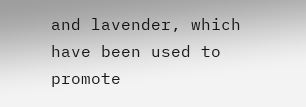and lavender, which have been used to promote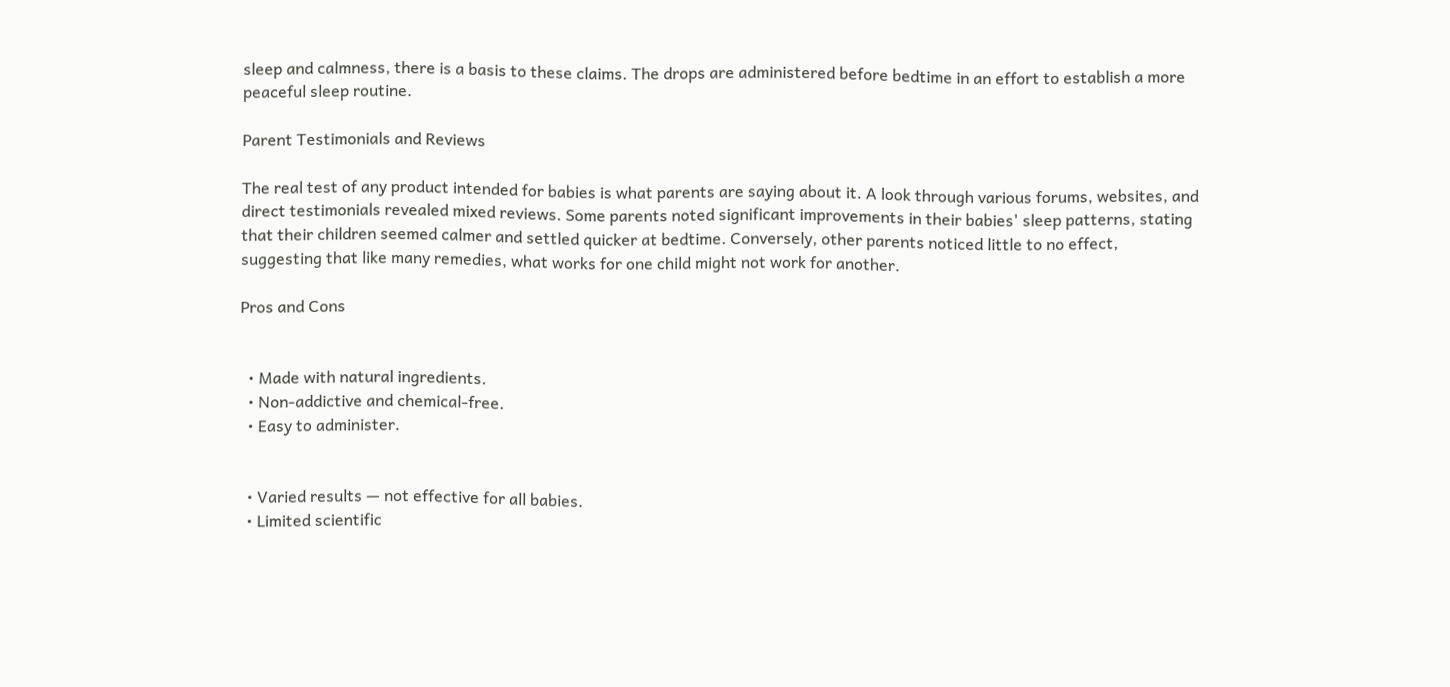sleep and calmness, there is a basis to these claims. The drops are administered before bedtime in an effort to establish a more peaceful sleep routine.

Parent Testimonials and Reviews

The real test of any product intended for babies is what parents are saying about it. A look through various forums, websites, and direct testimonials revealed mixed reviews. Some parents noted significant improvements in their babies' sleep patterns, stating that their children seemed calmer and settled quicker at bedtime. Conversely, other parents noticed little to no effect, suggesting that like many remedies, what works for one child might not work for another.

Pros and Cons


  • Made with natural ingredients.
  • Non-addictive and chemical-free.
  • Easy to administer.


  • Varied results — not effective for all babies.
  • Limited scientific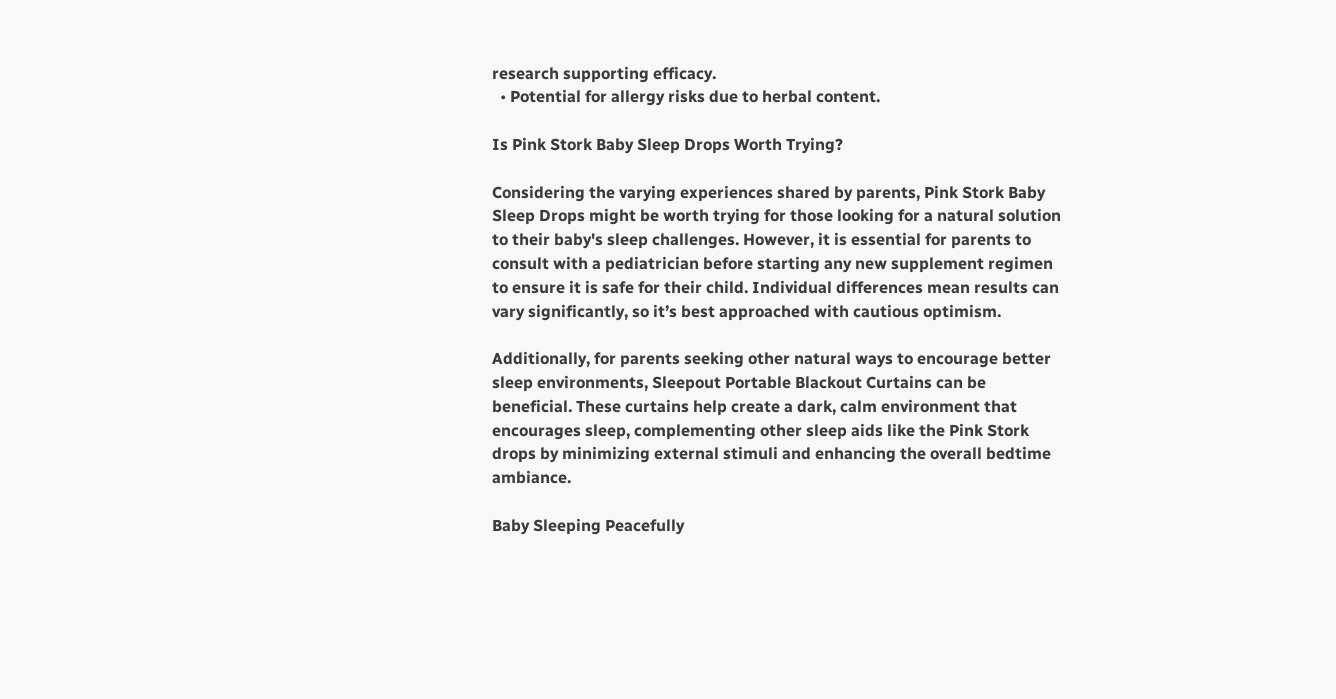research supporting efficacy.
  • Potential for allergy risks due to herbal content.

Is Pink Stork Baby Sleep Drops Worth Trying?

Considering the varying experiences shared by parents, Pink Stork Baby Sleep Drops might be worth trying for those looking for a natural solution to their baby's sleep challenges. However, it is essential for parents to consult with a pediatrician before starting any new supplement regimen to ensure it is safe for their child. Individual differences mean results can vary significantly, so it’s best approached with cautious optimism.

Additionally, for parents seeking other natural ways to encourage better sleep environments, Sleepout Portable Blackout Curtains can be beneficial. These curtains help create a dark, calm environment that encourages sleep, complementing other sleep aids like the Pink Stork drops by minimizing external stimuli and enhancing the overall bedtime ambiance.

Baby Sleeping Peacefully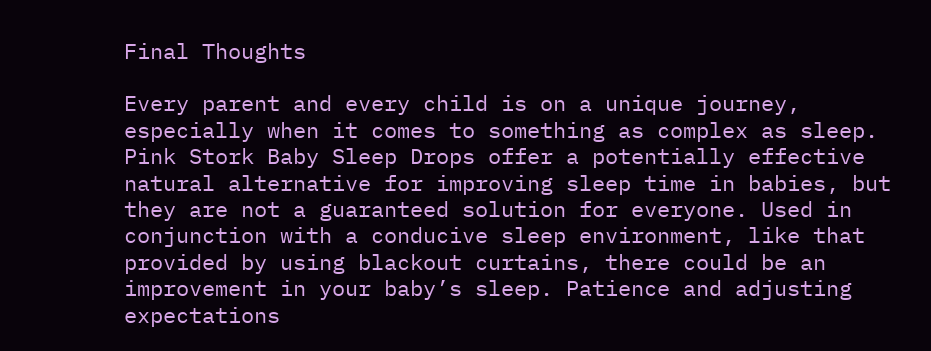Final Thoughts

Every parent and every child is on a unique journey, especially when it comes to something as complex as sleep. Pink Stork Baby Sleep Drops offer a potentially effective natural alternative for improving sleep time in babies, but they are not a guaranteed solution for everyone. Used in conjunction with a conducive sleep environment, like that provided by using blackout curtains, there could be an improvement in your baby’s sleep. Patience and adjusting expectations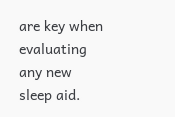are key when evaluating any new sleep aid.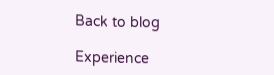Back to blog

Experience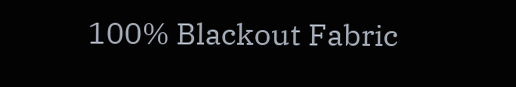100% Blackout Fabric